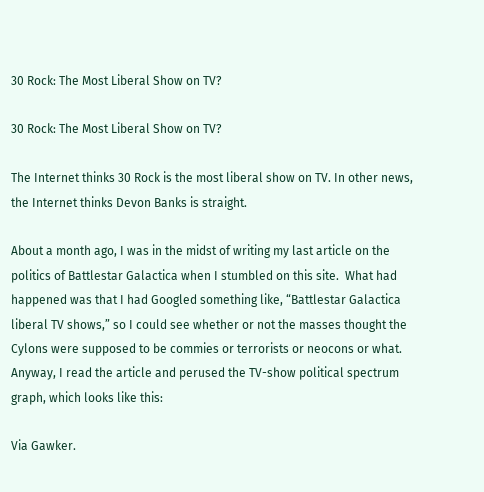30 Rock: The Most Liberal Show on TV?

30 Rock: The Most Liberal Show on TV?

The Internet thinks 30 Rock is the most liberal show on TV. In other news, the Internet thinks Devon Banks is straight.

About a month ago, I was in the midst of writing my last article on the politics of Battlestar Galactica when I stumbled on this site.  What had happened was that I had Googled something like, “Battlestar Galactica liberal TV shows,” so I could see whether or not the masses thought the Cylons were supposed to be commies or terrorists or neocons or what. Anyway, I read the article and perused the TV-show political spectrum graph, which looks like this:

Via Gawker.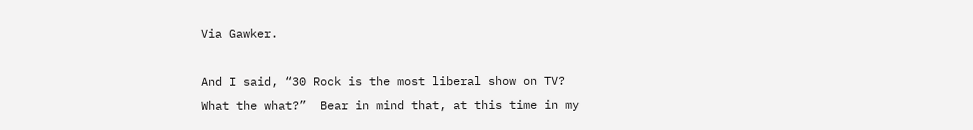Via Gawker.

And I said, “30 Rock is the most liberal show on TV?  What the what?”  Bear in mind that, at this time in my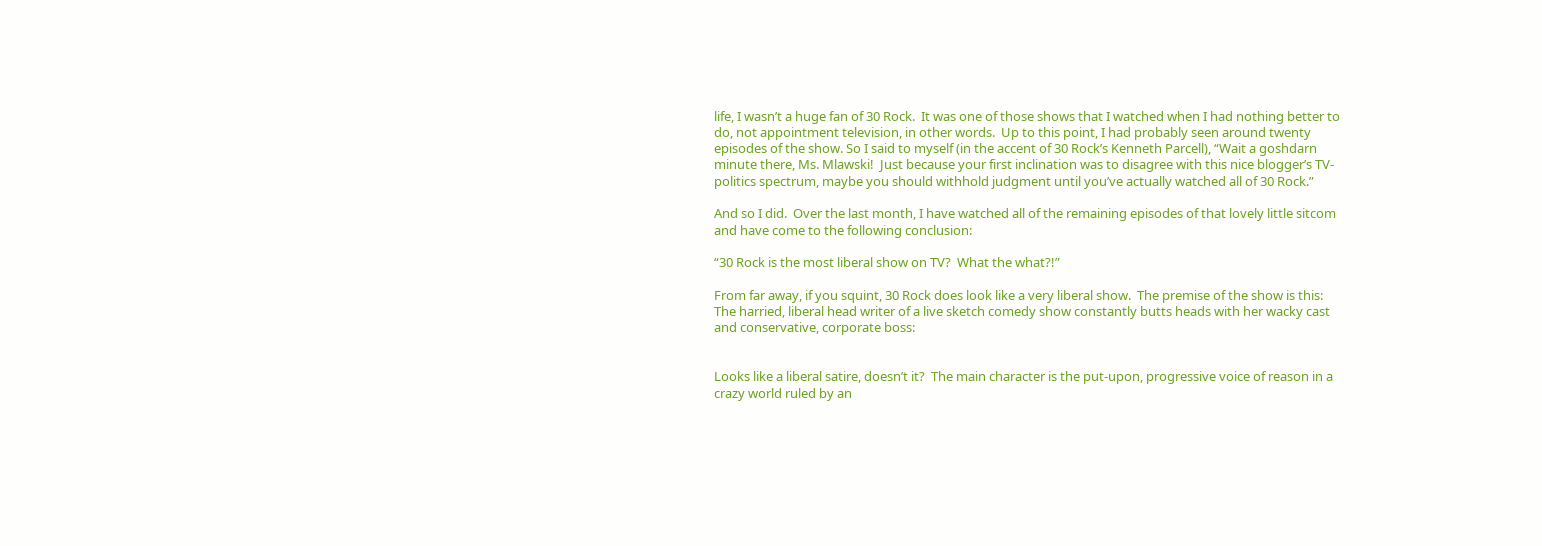life, I wasn’t a huge fan of 30 Rock.  It was one of those shows that I watched when I had nothing better to do, not appointment television, in other words.  Up to this point, I had probably seen around twenty episodes of the show. So I said to myself (in the accent of 30 Rock’s Kenneth Parcell), “Wait a goshdarn minute there, Ms. Mlawski!  Just because your first inclination was to disagree with this nice blogger’s TV-politics spectrum, maybe you should withhold judgment until you’ve actually watched all of 30 Rock.”

And so I did.  Over the last month, I have watched all of the remaining episodes of that lovely little sitcom and have come to the following conclusion:

“30 Rock is the most liberal show on TV?  What the what?!”

From far away, if you squint, 30 Rock does look like a very liberal show.  The premise of the show is this: The harried, liberal head writer of a live sketch comedy show constantly butts heads with her wacky cast and conservative, corporate boss:


Looks like a liberal satire, doesn’t it?  The main character is the put-upon, progressive voice of reason in a crazy world ruled by an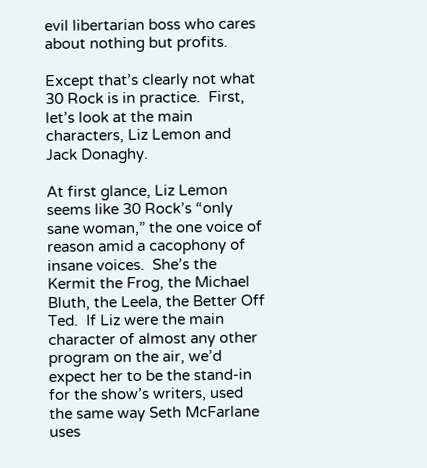evil libertarian boss who cares about nothing but profits.

Except that’s clearly not what 30 Rock is in practice.  First, let’s look at the main characters, Liz Lemon and Jack Donaghy.

At first glance, Liz Lemon seems like 30 Rock’s “only sane woman,” the one voice of reason amid a cacophony of insane voices.  She’s the Kermit the Frog, the Michael Bluth, the Leela, the Better Off Ted.  If Liz were the main character of almost any other program on the air, we’d expect her to be the stand-in for the show’s writers, used the same way Seth McFarlane uses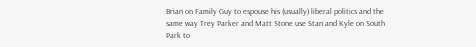Brian on Family Guy to espouse his (usually) liberal politics and the same way Trey Parker and Matt Stone use Stan and Kyle on South Park to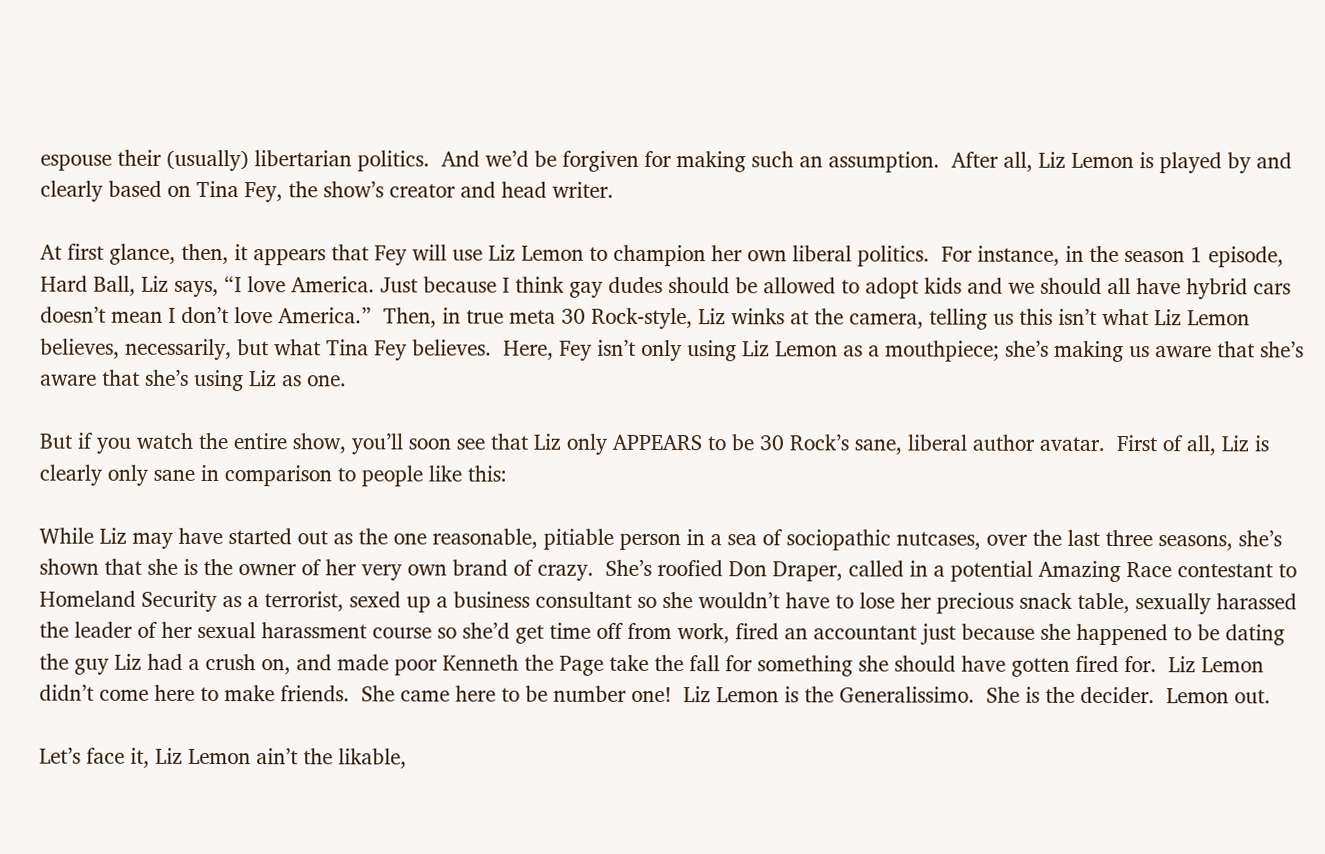espouse their (usually) libertarian politics.  And we’d be forgiven for making such an assumption.  After all, Liz Lemon is played by and clearly based on Tina Fey, the show’s creator and head writer.

At first glance, then, it appears that Fey will use Liz Lemon to champion her own liberal politics.  For instance, in the season 1 episode, Hard Ball, Liz says, “I love America. Just because I think gay dudes should be allowed to adopt kids and we should all have hybrid cars doesn’t mean I don’t love America.”  Then, in true meta 30 Rock-style, Liz winks at the camera, telling us this isn’t what Liz Lemon believes, necessarily, but what Tina Fey believes.  Here, Fey isn’t only using Liz Lemon as a mouthpiece; she’s making us aware that she’s aware that she’s using Liz as one.

But if you watch the entire show, you’ll soon see that Liz only APPEARS to be 30 Rock’s sane, liberal author avatar.  First of all, Liz is clearly only sane in comparison to people like this:

While Liz may have started out as the one reasonable, pitiable person in a sea of sociopathic nutcases, over the last three seasons, she’s shown that she is the owner of her very own brand of crazy.  She’s roofied Don Draper, called in a potential Amazing Race contestant to Homeland Security as a terrorist, sexed up a business consultant so she wouldn’t have to lose her precious snack table, sexually harassed the leader of her sexual harassment course so she’d get time off from work, fired an accountant just because she happened to be dating the guy Liz had a crush on, and made poor Kenneth the Page take the fall for something she should have gotten fired for.  Liz Lemon didn’t come here to make friends.  She came here to be number one!  Liz Lemon is the Generalissimo.  She is the decider.  Lemon out.

Let’s face it, Liz Lemon ain’t the likable,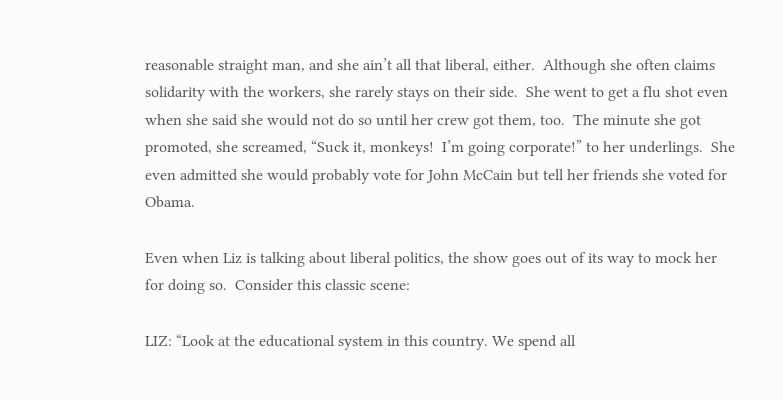reasonable straight man, and she ain’t all that liberal, either.  Although she often claims solidarity with the workers, she rarely stays on their side.  She went to get a flu shot even when she said she would not do so until her crew got them, too.  The minute she got promoted, she screamed, “Suck it, monkeys!  I’m going corporate!” to her underlings.  She even admitted she would probably vote for John McCain but tell her friends she voted for Obama.

Even when Liz is talking about liberal politics, the show goes out of its way to mock her for doing so.  Consider this classic scene:

LIZ: “Look at the educational system in this country. We spend all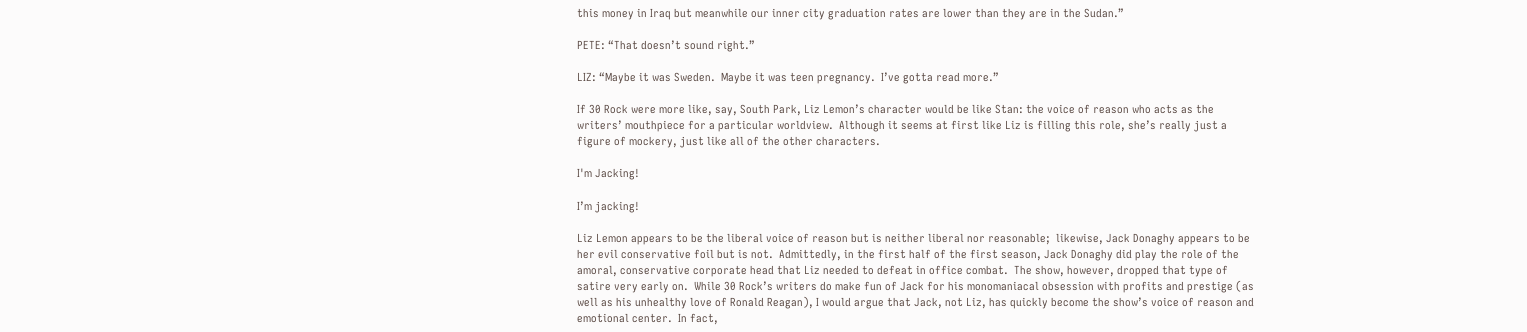this money in Iraq but meanwhile our inner city graduation rates are lower than they are in the Sudan.”

PETE: “That doesn’t sound right.”

LIZ: “Maybe it was Sweden.  Maybe it was teen pregnancy.  I’ve gotta read more.”

If 30 Rock were more like, say, South Park, Liz Lemon’s character would be like Stan: the voice of reason who acts as the writers’ mouthpiece for a particular worldview.  Although it seems at first like Liz is filling this role, she’s really just a figure of mockery, just like all of the other characters.

I'm Jacking!

I’m jacking!

Liz Lemon appears to be the liberal voice of reason but is neither liberal nor reasonable;  likewise, Jack Donaghy appears to be her evil conservative foil but is not.  Admittedly, in the first half of the first season, Jack Donaghy did play the role of the amoral, conservative corporate head that Liz needed to defeat in office combat.  The show, however, dropped that type of satire very early on.  While 30 Rock’s writers do make fun of Jack for his monomaniacal obsession with profits and prestige (as well as his unhealthy love of Ronald Reagan), I would argue that Jack, not Liz, has quickly become the show’s voice of reason and emotional center.  In fact,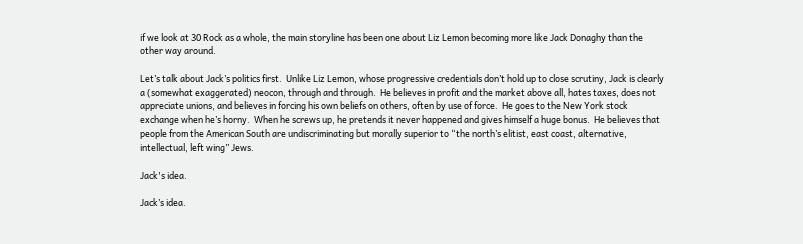if we look at 30 Rock as a whole, the main storyline has been one about Liz Lemon becoming more like Jack Donaghy than the other way around.

Let’s talk about Jack’s politics first.  Unlike Liz Lemon, whose progressive credentials don’t hold up to close scrutiny, Jack is clearly a (somewhat exaggerated) neocon, through and through.  He believes in profit and the market above all, hates taxes, does not appreciate unions, and believes in forcing his own beliefs on others, often by use of force.  He goes to the New York stock exchange when he’s horny.  When he screws up, he pretends it never happened and gives himself a huge bonus.  He believes that people from the American South are undiscriminating but morally superior to “the north’s elitist, east coast, alternative, intellectual, left wing” Jews.

Jack's idea.

Jack’s idea.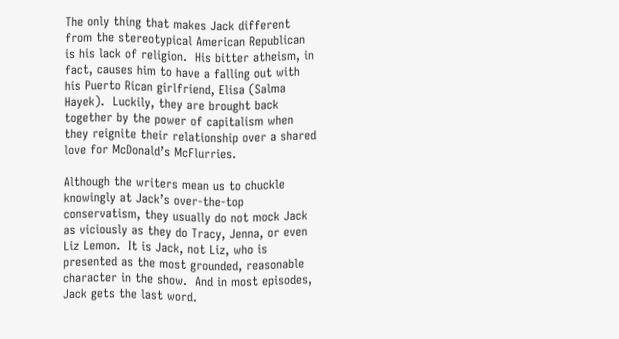The only thing that makes Jack different from the stereotypical American Republican is his lack of religion.  His bitter atheism, in fact, causes him to have a falling out with his Puerto Rican girlfriend, Elisa (Salma Hayek).  Luckily, they are brought back together by the power of capitalism when they reignite their relationship over a shared love for McDonald’s McFlurries.

Although the writers mean us to chuckle knowingly at Jack’s over-the-top conservatism, they usually do not mock Jack as viciously as they do Tracy, Jenna, or even Liz Lemon.  It is Jack, not Liz, who is presented as the most grounded, reasonable character in the show.  And in most episodes, Jack gets the last word.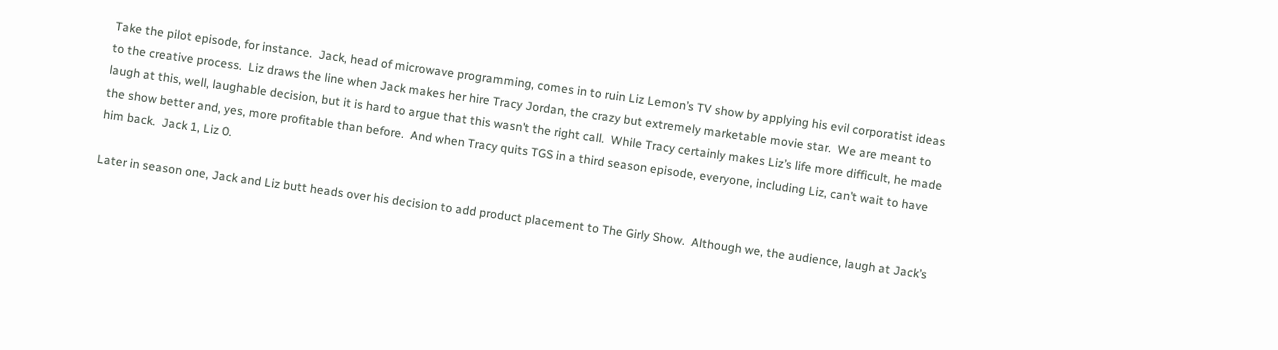Take the pilot episode, for instance.  Jack, head of microwave programming, comes in to ruin Liz Lemon’s TV show by applying his evil corporatist ideas to the creative process.  Liz draws the line when Jack makes her hire Tracy Jordan, the crazy but extremely marketable movie star.  We are meant to laugh at this, well, laughable decision, but it is hard to argue that this wasn’t the right call.  While Tracy certainly makes Liz’s life more difficult, he made the show better and, yes, more profitable than before.  And when Tracy quits TGS in a third season episode, everyone, including Liz, can’t wait to have him back.  Jack 1, Liz 0.

Later in season one, Jack and Liz butt heads over his decision to add product placement to The Girly Show.  Although we, the audience, laugh at Jack’s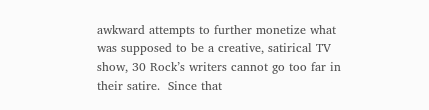awkward attempts to further monetize what was supposed to be a creative, satirical TV show, 30 Rock’s writers cannot go too far in their satire.  Since that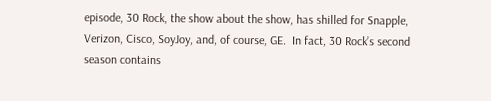episode, 30 Rock, the show about the show, has shilled for Snapple, Verizon, Cisco, SoyJoy, and, of course, GE.  In fact, 30 Rock’s second season contains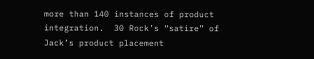more than 140 instances of product integration.  30 Rock’s “satire” of Jack’s product placement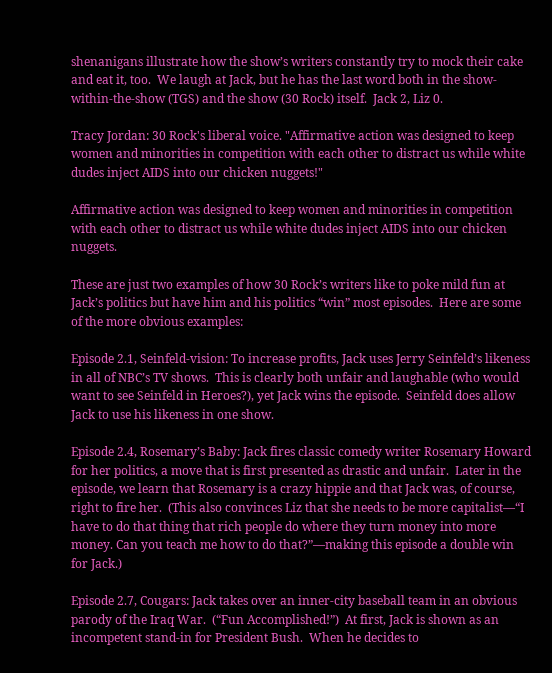shenanigans illustrate how the show’s writers constantly try to mock their cake and eat it, too.  We laugh at Jack, but he has the last word both in the show-within-the-show (TGS) and the show (30 Rock) itself.  Jack 2, Liz 0.

Tracy Jordan: 30 Rock's liberal voice. "Affirmative action was designed to keep women and minorities in competition with each other to distract us while white dudes inject AIDS into our chicken nuggets!"

Affirmative action was designed to keep women and minorities in competition with each other to distract us while white dudes inject AIDS into our chicken nuggets.

These are just two examples of how 30 Rock’s writers like to poke mild fun at Jack’s politics but have him and his politics “win” most episodes.  Here are some of the more obvious examples:

Episode 2.1, Seinfeld-vision: To increase profits, Jack uses Jerry Seinfeld’s likeness in all of NBC’s TV shows.  This is clearly both unfair and laughable (who would want to see Seinfeld in Heroes?), yet Jack wins the episode.  Seinfeld does allow Jack to use his likeness in one show.

Episode 2.4, Rosemary’s Baby: Jack fires classic comedy writer Rosemary Howard for her politics, a move that is first presented as drastic and unfair.  Later in the episode, we learn that Rosemary is a crazy hippie and that Jack was, of course, right to fire her.  (This also convinces Liz that she needs to be more capitalist—“I have to do that thing that rich people do where they turn money into more money. Can you teach me how to do that?”—making this episode a double win for Jack.)

Episode 2.7, Cougars: Jack takes over an inner-city baseball team in an obvious parody of the Iraq War.  (“Fun Accomplished!”)  At first, Jack is shown as an incompetent stand-in for President Bush.  When he decides to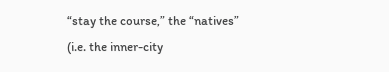“stay the course,” the “natives” (i.e. the inner-city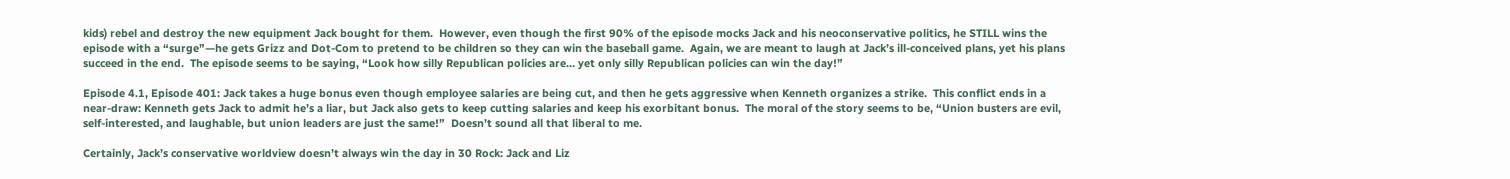kids) rebel and destroy the new equipment Jack bought for them.  However, even though the first 90% of the episode mocks Jack and his neoconservative politics, he STILL wins the episode with a “surge”—he gets Grizz and Dot-Com to pretend to be children so they can win the baseball game.  Again, we are meant to laugh at Jack’s ill-conceived plans, yet his plans succeed in the end.  The episode seems to be saying, “Look how silly Republican policies are… yet only silly Republican policies can win the day!”

Episode 4.1, Episode 401: Jack takes a huge bonus even though employee salaries are being cut, and then he gets aggressive when Kenneth organizes a strike.  This conflict ends in a near-draw: Kenneth gets Jack to admit he’s a liar, but Jack also gets to keep cutting salaries and keep his exorbitant bonus.  The moral of the story seems to be, “Union busters are evil, self-interested, and laughable, but union leaders are just the same!”  Doesn’t sound all that liberal to me.

Certainly, Jack’s conservative worldview doesn’t always win the day in 30 Rock: Jack and Liz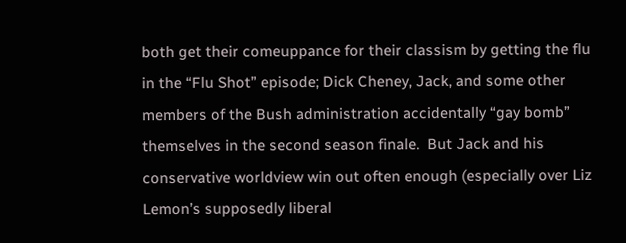both get their comeuppance for their classism by getting the flu in the “Flu Shot” episode; Dick Cheney, Jack, and some other members of the Bush administration accidentally “gay bomb” themselves in the second season finale.  But Jack and his conservative worldview win out often enough (especially over Liz Lemon’s supposedly liberal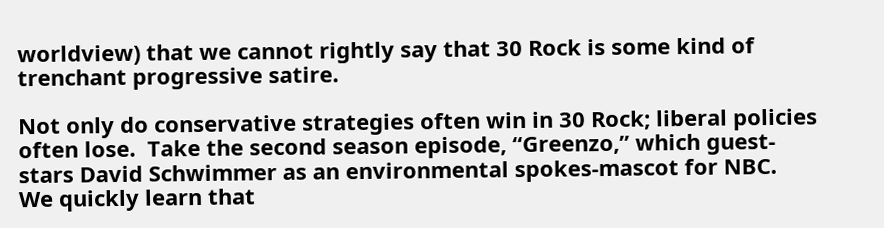worldview) that we cannot rightly say that 30 Rock is some kind of trenchant progressive satire.

Not only do conservative strategies often win in 30 Rock; liberal policies often lose.  Take the second season episode, “Greenzo,” which guest-stars David Schwimmer as an environmental spokes-mascot for NBC.  We quickly learn that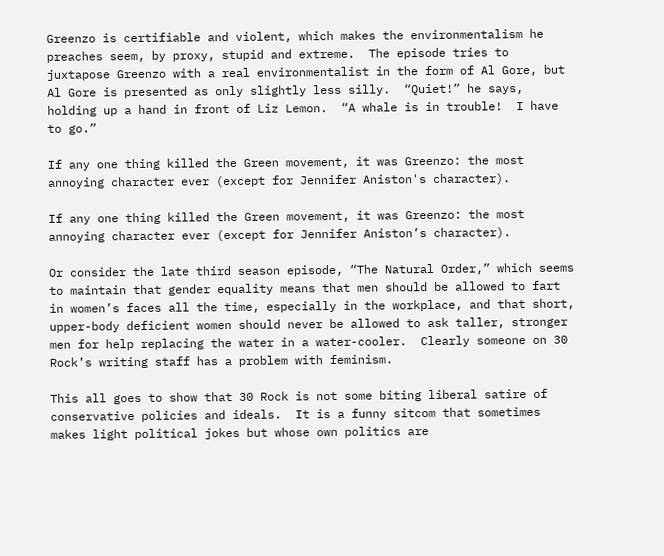Greenzo is certifiable and violent, which makes the environmentalism he preaches seem, by proxy, stupid and extreme.  The episode tries to juxtapose Greenzo with a real environmentalist in the form of Al Gore, but Al Gore is presented as only slightly less silly.  “Quiet!” he says, holding up a hand in front of Liz Lemon.  “A whale is in trouble!  I have to go.”

If any one thing killed the Green movement, it was Greenzo: the most annoying character ever (except for Jennifer Aniston's character).

If any one thing killed the Green movement, it was Greenzo: the most annoying character ever (except for Jennifer Aniston’s character).

Or consider the late third season episode, “The Natural Order,” which seems to maintain that gender equality means that men should be allowed to fart in women’s faces all the time, especially in the workplace, and that short, upper-body deficient women should never be allowed to ask taller, stronger men for help replacing the water in a water-cooler.  Clearly someone on 30 Rock’s writing staff has a problem with feminism.

This all goes to show that 30 Rock is not some biting liberal satire of conservative policies and ideals.  It is a funny sitcom that sometimes makes light political jokes but whose own politics are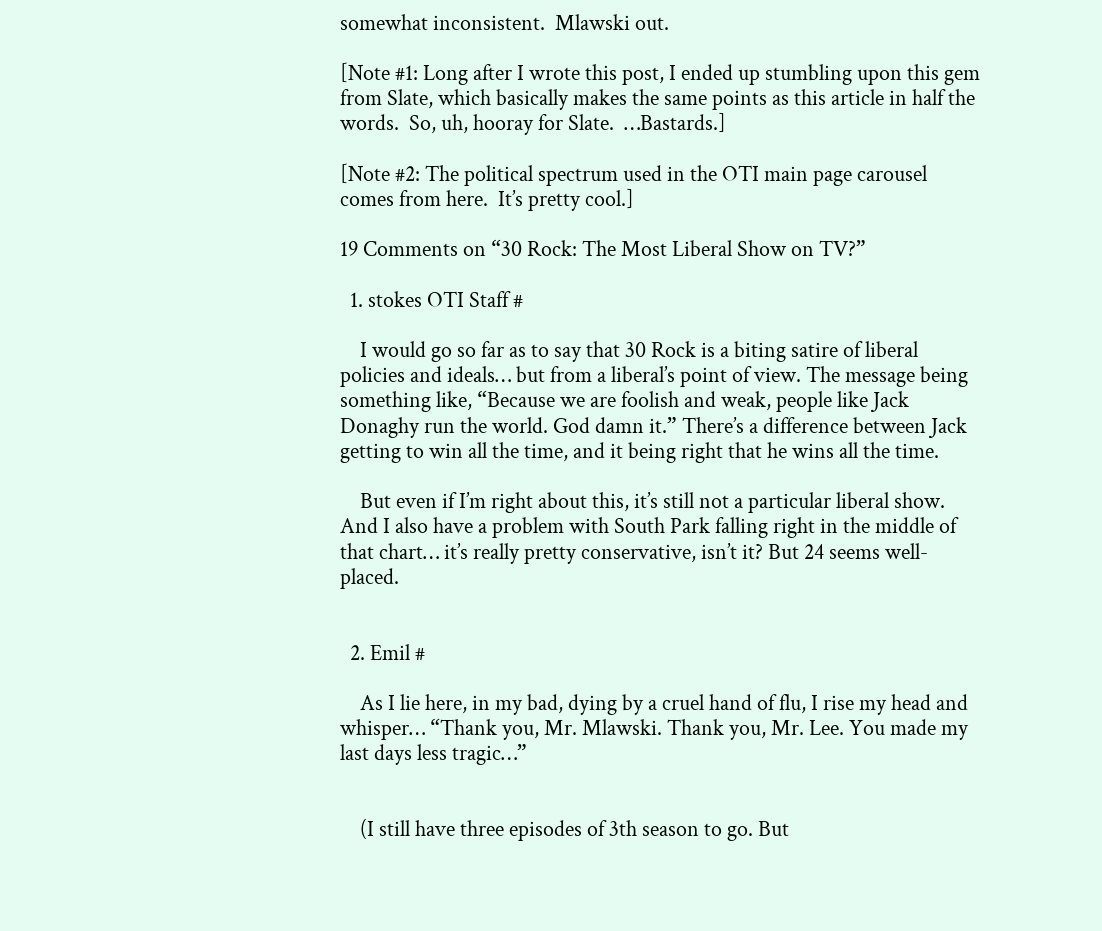somewhat inconsistent.  Mlawski out.

[Note #1: Long after I wrote this post, I ended up stumbling upon this gem from Slate, which basically makes the same points as this article in half the words.  So, uh, hooray for Slate.  …Bastards.]

[Note #2: The political spectrum used in the OTI main page carousel comes from here.  It’s pretty cool.]

19 Comments on “30 Rock: The Most Liberal Show on TV?”

  1. stokes OTI Staff #

    I would go so far as to say that 30 Rock is a biting satire of liberal policies and ideals… but from a liberal’s point of view. The message being something like, “Because we are foolish and weak, people like Jack Donaghy run the world. God damn it.” There’s a difference between Jack getting to win all the time, and it being right that he wins all the time.

    But even if I’m right about this, it’s still not a particular liberal show. And I also have a problem with South Park falling right in the middle of that chart… it’s really pretty conservative, isn’t it? But 24 seems well-placed.


  2. Emil #

    As I lie here, in my bad, dying by a cruel hand of flu, I rise my head and whisper… “Thank you, Mr. Mlawski. Thank you, Mr. Lee. You made my last days less tragic…”


    (I still have three episodes of 3th season to go. But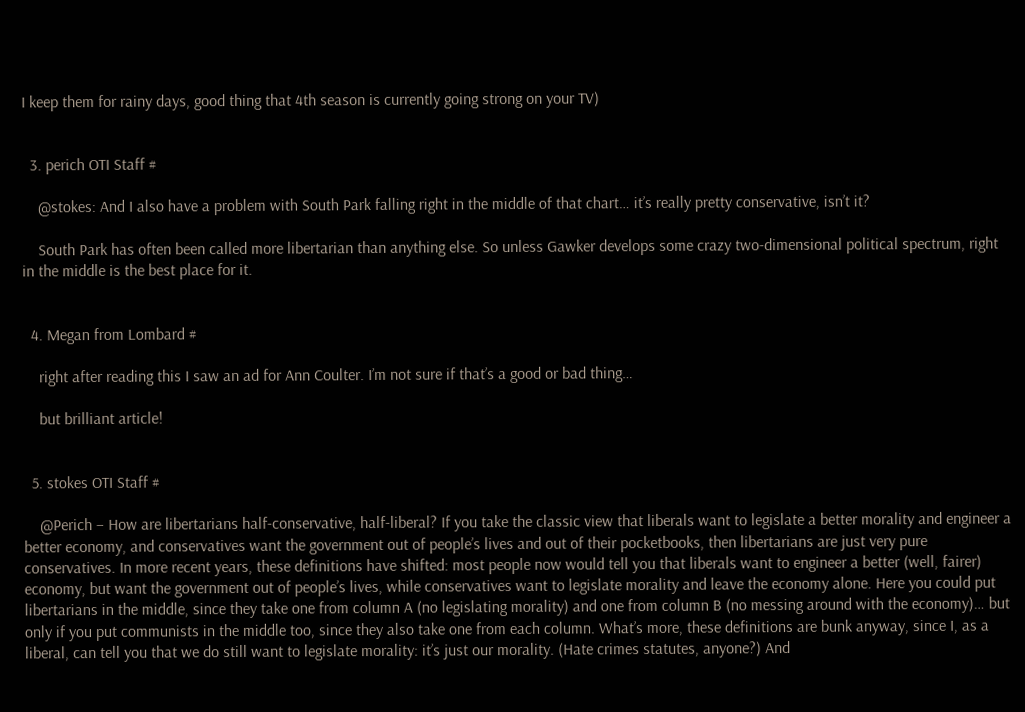I keep them for rainy days, good thing that 4th season is currently going strong on your TV)


  3. perich OTI Staff #

    @stokes: And I also have a problem with South Park falling right in the middle of that chart… it’s really pretty conservative, isn’t it?

    South Park has often been called more libertarian than anything else. So unless Gawker develops some crazy two-dimensional political spectrum, right in the middle is the best place for it.


  4. Megan from Lombard #

    right after reading this I saw an ad for Ann Coulter. I’m not sure if that’s a good or bad thing…

    but brilliant article!


  5. stokes OTI Staff #

    @Perich – How are libertarians half-conservative, half-liberal? If you take the classic view that liberals want to legislate a better morality and engineer a better economy, and conservatives want the government out of people’s lives and out of their pocketbooks, then libertarians are just very pure conservatives. In more recent years, these definitions have shifted: most people now would tell you that liberals want to engineer a better (well, fairer) economy, but want the government out of people’s lives, while conservatives want to legislate morality and leave the economy alone. Here you could put libertarians in the middle, since they take one from column A (no legislating morality) and one from column B (no messing around with the economy)… but only if you put communists in the middle too, since they also take one from each column. What’s more, these definitions are bunk anyway, since I, as a liberal, can tell you that we do still want to legislate morality: it’s just our morality. (Hate crimes statutes, anyone?) And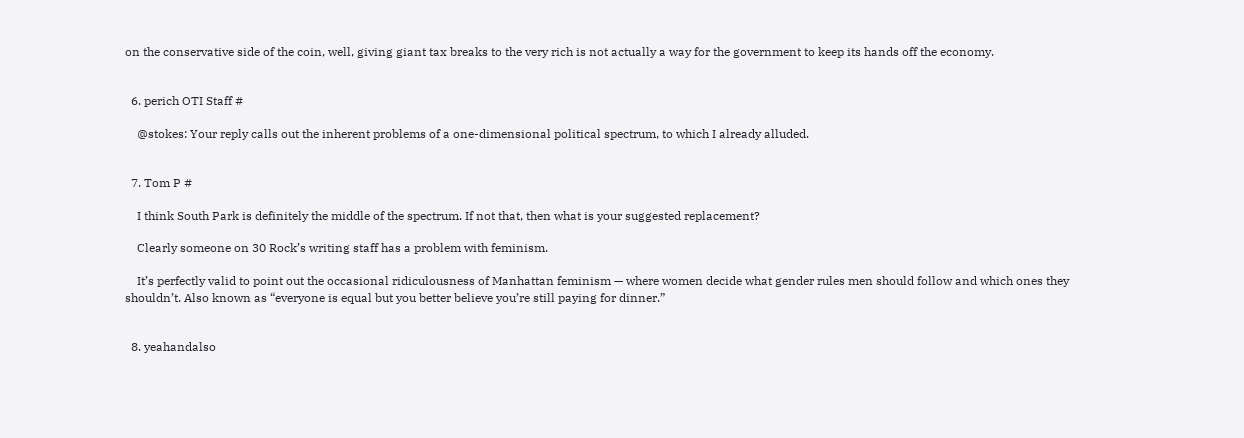on the conservative side of the coin, well, giving giant tax breaks to the very rich is not actually a way for the government to keep its hands off the economy.


  6. perich OTI Staff #

    @stokes: Your reply calls out the inherent problems of a one-dimensional political spectrum, to which I already alluded.


  7. Tom P #

    I think South Park is definitely the middle of the spectrum. If not that, then what is your suggested replacement?

    Clearly someone on 30 Rock’s writing staff has a problem with feminism.

    It’s perfectly valid to point out the occasional ridiculousness of Manhattan feminism — where women decide what gender rules men should follow and which ones they shouldn’t. Also known as “everyone is equal but you better believe you’re still paying for dinner.”


  8. yeahandalso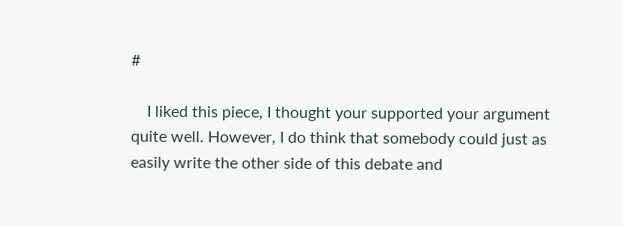#

    I liked this piece, I thought your supported your argument quite well. However, I do think that somebody could just as easily write the other side of this debate and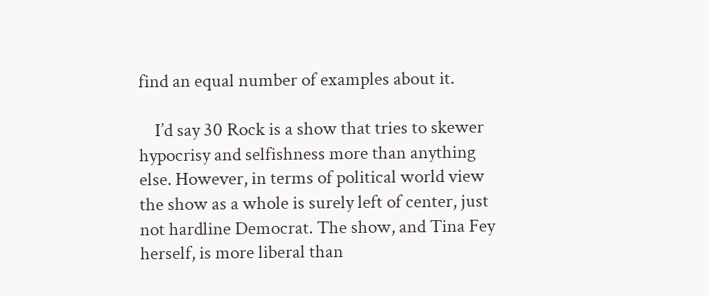find an equal number of examples about it.

    I’d say 30 Rock is a show that tries to skewer hypocrisy and selfishness more than anything else. However, in terms of political world view the show as a whole is surely left of center, just not hardline Democrat. The show, and Tina Fey herself, is more liberal than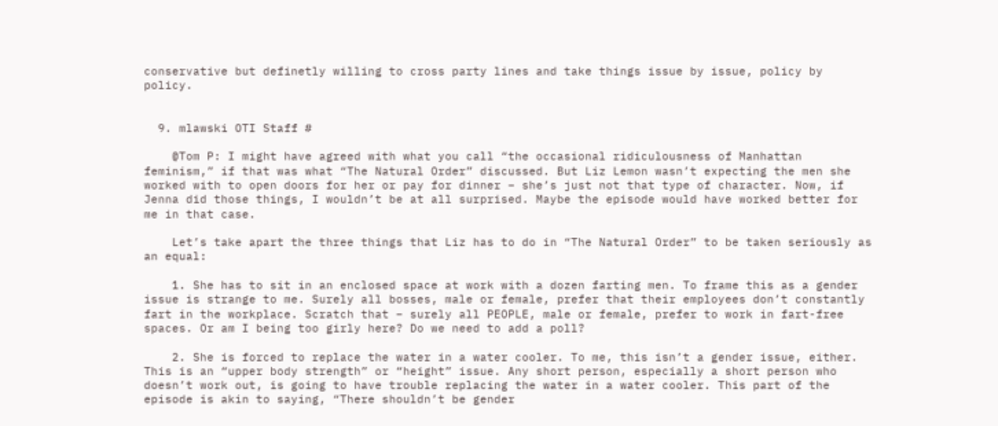conservative but definetly willing to cross party lines and take things issue by issue, policy by policy.


  9. mlawski OTI Staff #

    @Tom P: I might have agreed with what you call “the occasional ridiculousness of Manhattan feminism,” if that was what “The Natural Order” discussed. But Liz Lemon wasn’t expecting the men she worked with to open doors for her or pay for dinner – she’s just not that type of character. Now, if Jenna did those things, I wouldn’t be at all surprised. Maybe the episode would have worked better for me in that case.

    Let’s take apart the three things that Liz has to do in “The Natural Order” to be taken seriously as an equal:

    1. She has to sit in an enclosed space at work with a dozen farting men. To frame this as a gender issue is strange to me. Surely all bosses, male or female, prefer that their employees don’t constantly fart in the workplace. Scratch that – surely all PEOPLE, male or female, prefer to work in fart-free spaces. Or am I being too girly here? Do we need to add a poll?

    2. She is forced to replace the water in a water cooler. To me, this isn’t a gender issue, either. This is an “upper body strength” or “height” issue. Any short person, especially a short person who doesn’t work out, is going to have trouble replacing the water in a water cooler. This part of the episode is akin to saying, “There shouldn’t be gender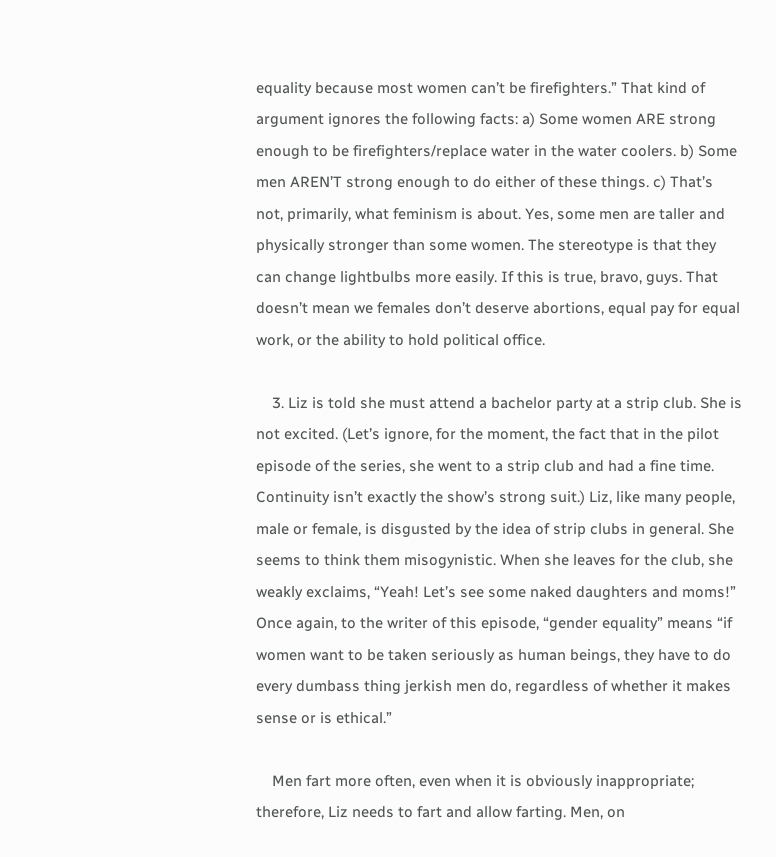equality because most women can’t be firefighters.” That kind of argument ignores the following facts: a) Some women ARE strong enough to be firefighters/replace water in the water coolers. b) Some men AREN’T strong enough to do either of these things. c) That’s not, primarily, what feminism is about. Yes, some men are taller and physically stronger than some women. The stereotype is that they can change lightbulbs more easily. If this is true, bravo, guys. That doesn’t mean we females don’t deserve abortions, equal pay for equal work, or the ability to hold political office.

    3. Liz is told she must attend a bachelor party at a strip club. She is not excited. (Let’s ignore, for the moment, the fact that in the pilot episode of the series, she went to a strip club and had a fine time. Continuity isn’t exactly the show’s strong suit.) Liz, like many people, male or female, is disgusted by the idea of strip clubs in general. She seems to think them misogynistic. When she leaves for the club, she weakly exclaims, “Yeah! Let’s see some naked daughters and moms!” Once again, to the writer of this episode, “gender equality” means “if women want to be taken seriously as human beings, they have to do every dumbass thing jerkish men do, regardless of whether it makes sense or is ethical.”

    Men fart more often, even when it is obviously inappropriate; therefore, Liz needs to fart and allow farting. Men, on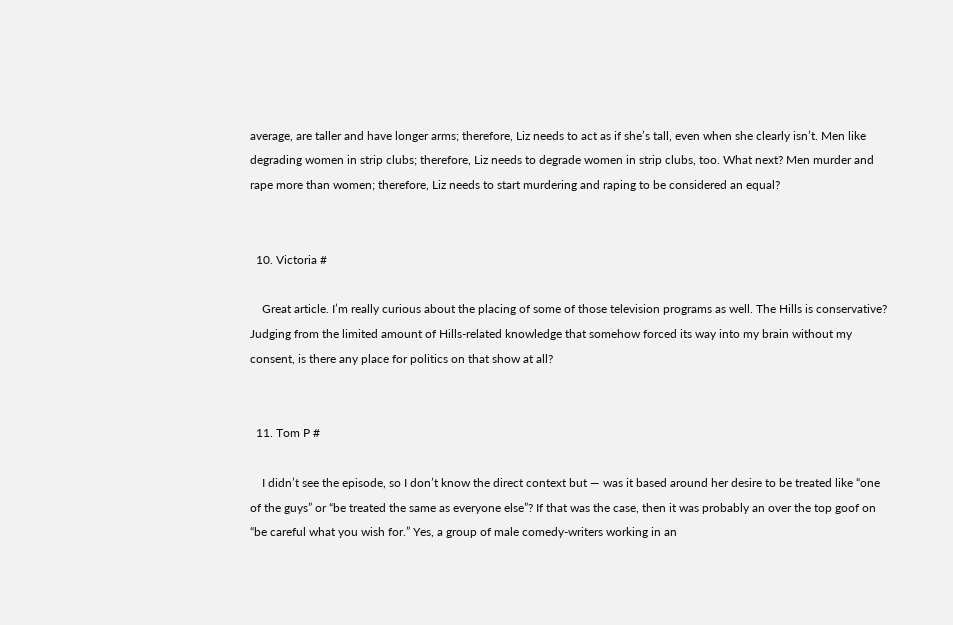average, are taller and have longer arms; therefore, Liz needs to act as if she’s tall, even when she clearly isn’t. Men like degrading women in strip clubs; therefore, Liz needs to degrade women in strip clubs, too. What next? Men murder and rape more than women; therefore, Liz needs to start murdering and raping to be considered an equal?


  10. Victoria #

    Great article. I’m really curious about the placing of some of those television programs as well. The Hills is conservative? Judging from the limited amount of Hills-related knowledge that somehow forced its way into my brain without my consent, is there any place for politics on that show at all?


  11. Tom P #

    I didn’t see the episode, so I don’t know the direct context but — was it based around her desire to be treated like “one of the guys” or “be treated the same as everyone else”? If that was the case, then it was probably an over the top goof on “be careful what you wish for.” Yes, a group of male comedy-writers working in an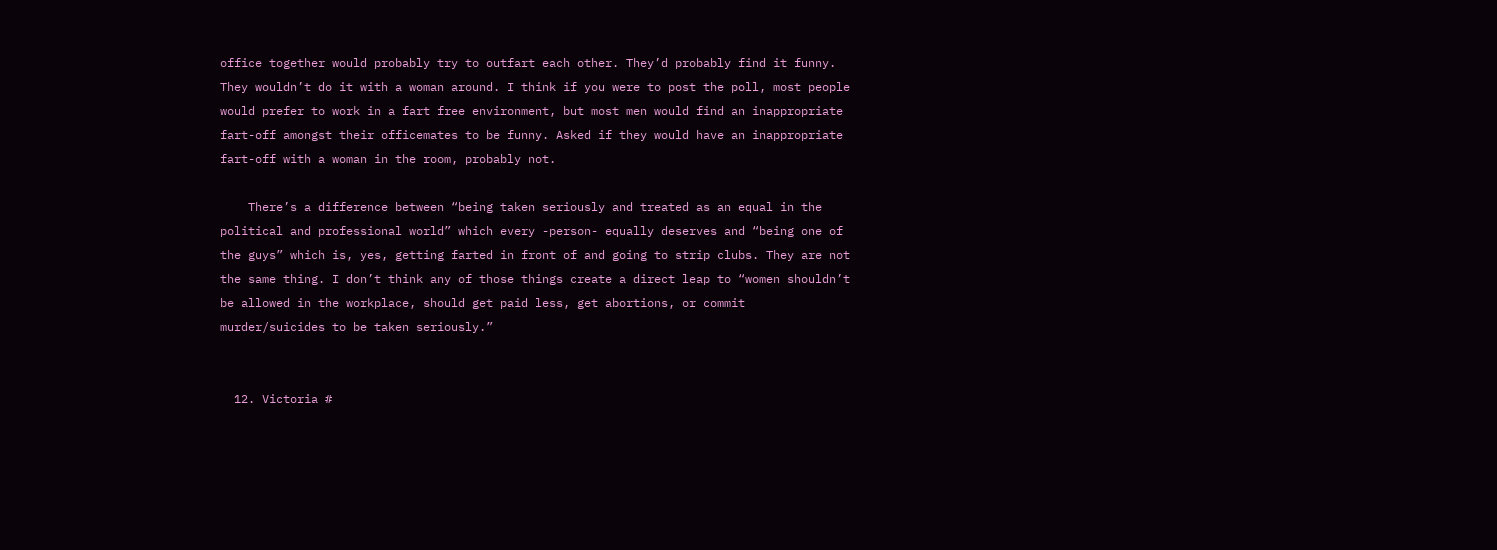office together would probably try to outfart each other. They’d probably find it funny. They wouldn’t do it with a woman around. I think if you were to post the poll, most people would prefer to work in a fart free environment, but most men would find an inappropriate fart-off amongst their officemates to be funny. Asked if they would have an inappropriate fart-off with a woman in the room, probably not.

    There’s a difference between “being taken seriously and treated as an equal in the political and professional world” which every -person- equally deserves and “being one of the guys” which is, yes, getting farted in front of and going to strip clubs. They are not the same thing. I don’t think any of those things create a direct leap to “women shouldn’t be allowed in the workplace, should get paid less, get abortions, or commit murder/suicides to be taken seriously.”


  12. Victoria #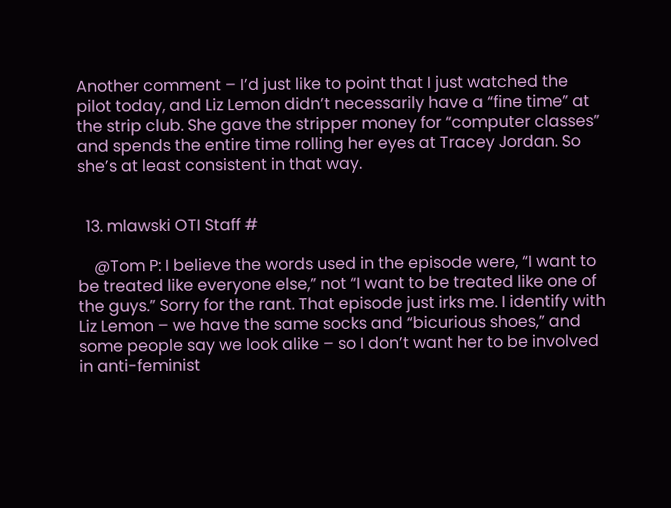Another comment – I’d just like to point that I just watched the pilot today, and Liz Lemon didn’t necessarily have a “fine time” at the strip club. She gave the stripper money for “computer classes” and spends the entire time rolling her eyes at Tracey Jordan. So she’s at least consistent in that way.


  13. mlawski OTI Staff #

    @Tom P: I believe the words used in the episode were, “I want to be treated like everyone else,” not “I want to be treated like one of the guys.” Sorry for the rant. That episode just irks me. I identify with Liz Lemon – we have the same socks and “bicurious shoes,” and some people say we look alike – so I don’t want her to be involved in anti-feminist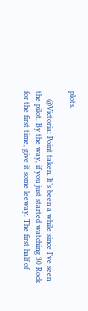plots.

    @Victoria: Point taken. It’s been a while since I’ve seen the pilot. By the way, if you just started watching 30 Rock for the first time, give it some leeway. The first half of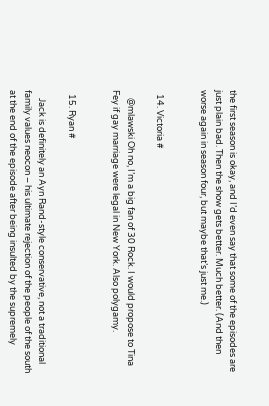the first season is okay, and I’d even say that some of the episodes are just plain bad. Then the show gets better. Much better. (And then worse again in season four, but maybe that’s just me.)


  14. Victoria #

    @mlawski Oh no, I’m a big fan of 30 Rock. I would propose to Tina Fey if gay marriage were legal in New York. Also polygamy.


  15. Ryan #

    Jack is definitely an Ayn Rand-style conservative, not a traditional family values neocon – his ultimate rejection of the people of the south at the end of the episode after being insulted by the supremely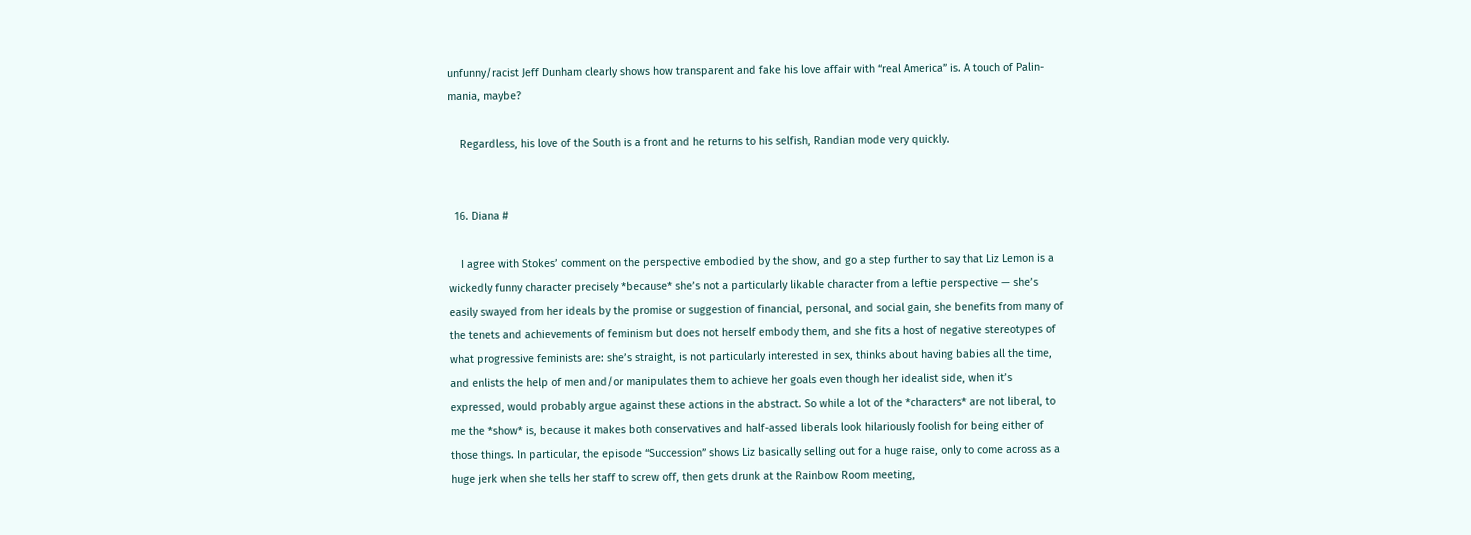unfunny/racist Jeff Dunham clearly shows how transparent and fake his love affair with “real America” is. A touch of Palin-mania, maybe?

    Regardless, his love of the South is a front and he returns to his selfish, Randian mode very quickly.


  16. Diana #

    I agree with Stokes’ comment on the perspective embodied by the show, and go a step further to say that Liz Lemon is a wickedly funny character precisely *because* she’s not a particularly likable character from a leftie perspective — she’s easily swayed from her ideals by the promise or suggestion of financial, personal, and social gain, she benefits from many of the tenets and achievements of feminism but does not herself embody them, and she fits a host of negative stereotypes of what progressive feminists are: she’s straight, is not particularly interested in sex, thinks about having babies all the time, and enlists the help of men and/or manipulates them to achieve her goals even though her idealist side, when it’s expressed, would probably argue against these actions in the abstract. So while a lot of the *characters* are not liberal, to me the *show* is, because it makes both conservatives and half-assed liberals look hilariously foolish for being either of those things. In particular, the episode “Succession” shows Liz basically selling out for a huge raise, only to come across as a huge jerk when she tells her staff to screw off, then gets drunk at the Rainbow Room meeting,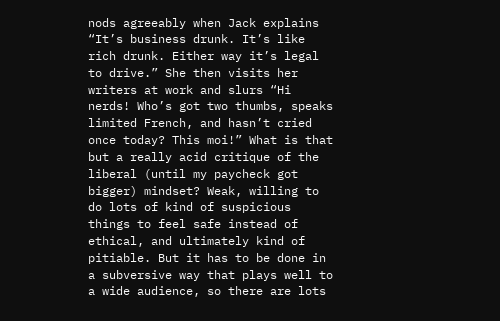nods agreeably when Jack explains “It’s business drunk. It’s like rich drunk. Either way it’s legal to drive.” She then visits her writers at work and slurs “Hi nerds! Who’s got two thumbs, speaks limited French, and hasn’t cried once today? This moi!” What is that but a really acid critique of the liberal (until my paycheck got bigger) mindset? Weak, willing to do lots of kind of suspicious things to feel safe instead of ethical, and ultimately kind of pitiable. But it has to be done in a subversive way that plays well to a wide audience, so there are lots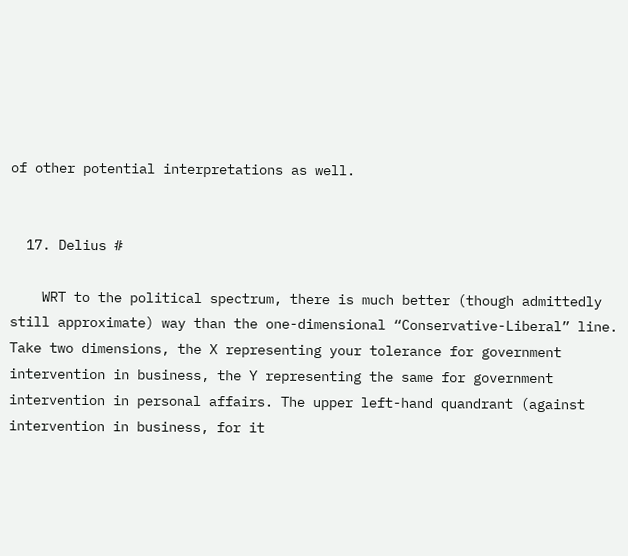of other potential interpretations as well.


  17. Delius #

    WRT to the political spectrum, there is much better (though admittedly still approximate) way than the one-dimensional “Conservative-Liberal” line. Take two dimensions, the X representing your tolerance for government intervention in business, the Y representing the same for government intervention in personal affairs. The upper left-hand quandrant (against intervention in business, for it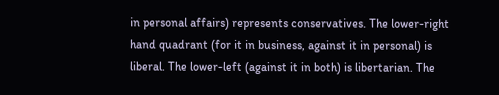in personal affairs) represents conservatives. The lower-right hand quadrant (for it in business, against it in personal) is liberal. The lower-left (against it in both) is libertarian. The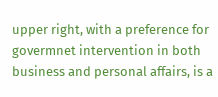upper right, with a preference for govermnet intervention in both business and personal affairs, is a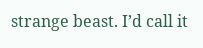strange beast. I’d call it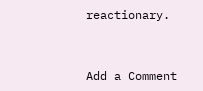reactionary.


Add a Comment